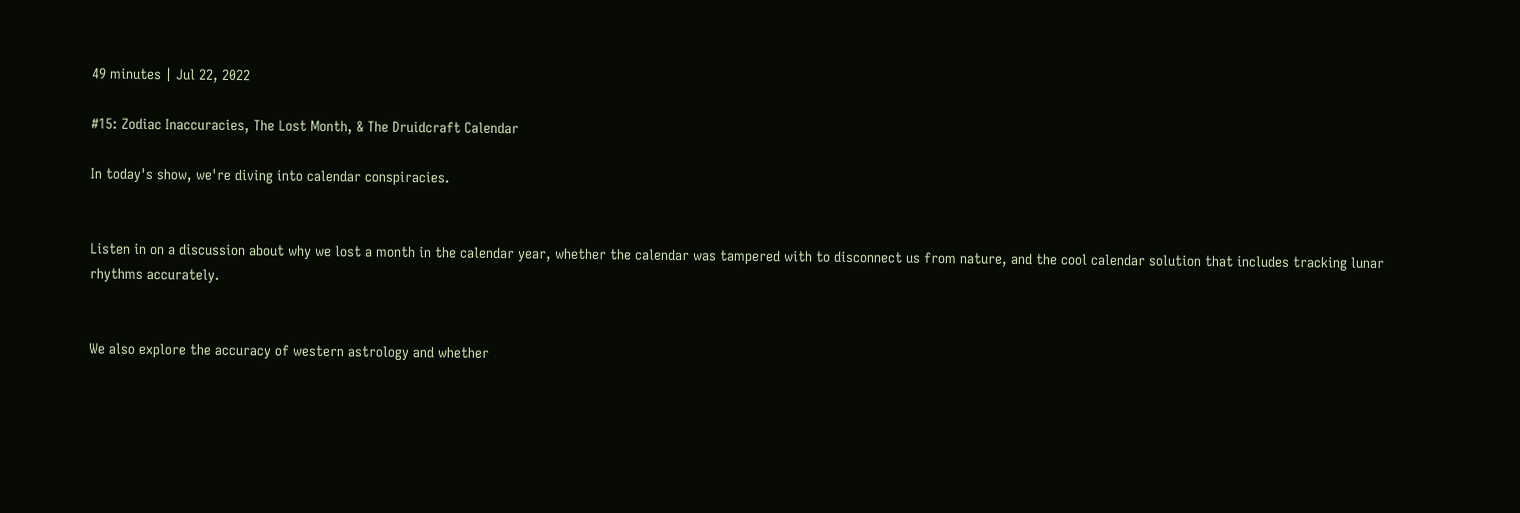49 minutes | Jul 22, 2022

#15: Zodiac Inaccuracies, The Lost Month, & The Druidcraft Calendar

In today's show, we're diving into calendar conspiracies.


Listen in on a discussion about why we lost a month in the calendar year, whether the calendar was tampered with to disconnect us from nature, and the cool calendar solution that includes tracking lunar rhythms accurately.


We also explore the accuracy of western astrology and whether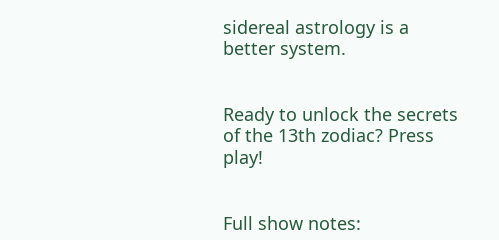sidereal astrology is a better system.


Ready to unlock the secrets of the 13th zodiac? Press play!


Full show notes: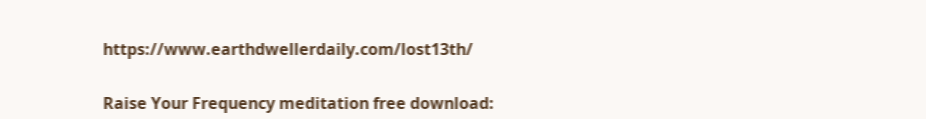https://www.earthdwellerdaily.com/lost13th/


Raise Your Frequency meditation free download: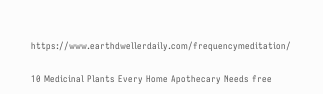https://www.earthdwellerdaily.com/frequencymeditation/

10 Medicinal Plants Every Home Apothecary Needs free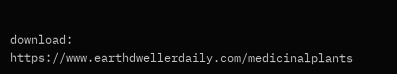download: https://www.earthdwellerdaily.com/medicinalplants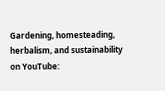Gardening, homesteading, herbalism, and sustainability on YouTube: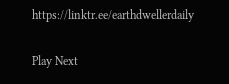https://linktr.ee/earthdwellerdaily

Play Next